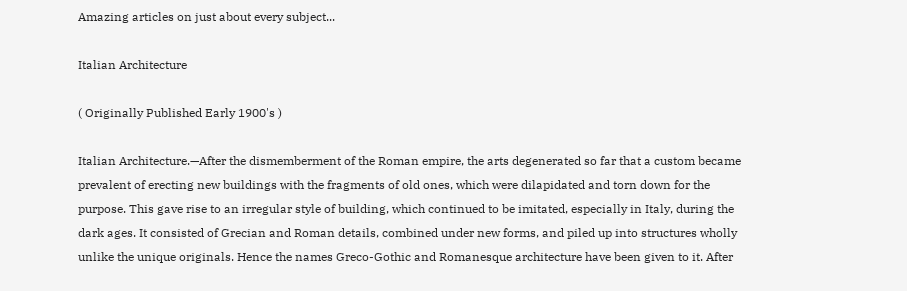Amazing articles on just about every subject...

Italian Architecture

( Originally Published Early 1900's )

Italian Architecture.—After the dismemberment of the Roman empire, the arts degenerated so far that a custom became prevalent of erecting new buildings with the fragments of old ones, which were dilapidated and torn down for the purpose. This gave rise to an irregular style of building, which continued to be imitated, especially in Italy, during the dark ages. It consisted of Grecian and Roman details, combined under new forms, and piled up into structures wholly unlike the unique originals. Hence the names Greco-Gothic and Romanesque architecture have been given to it. After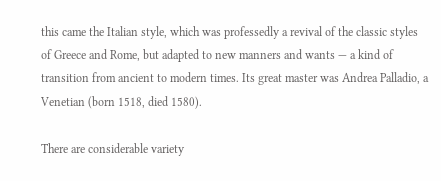this came the Italian style, which was professedly a revival of the classic styles of Greece and Rome, but adapted to new manners and wants — a kind of transition from ancient to modern times. Its great master was Andrea Palladio, a Venetian (born 1518, died 1580).

There are considerable variety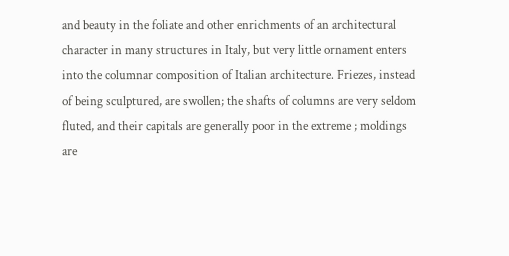and beauty in the foliate and other enrichments of an architectural character in many structures in Italy, but very little ornament enters into the columnar composition of Italian architecture. Friezes, instead of being sculptured, are swollen; the shafts of columns are very seldom fluted, and their capitals are generally poor in the extreme ; moldings are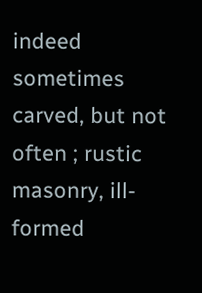indeed sometimes carved, but not often ; rustic masonry, ill-formed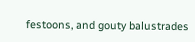festoons, and gouty balustrades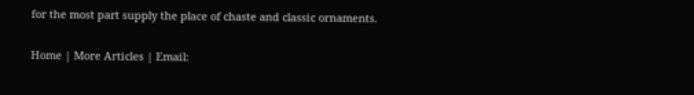for the most part supply the place of chaste and classic ornaments.

Home | More Articles | Email: